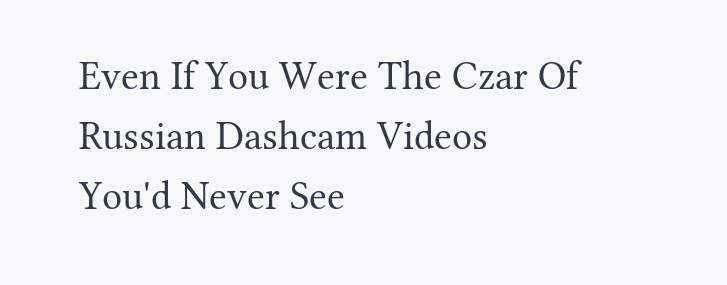Even If You Were The Czar Of Russian Dashcam Videos You'd Never See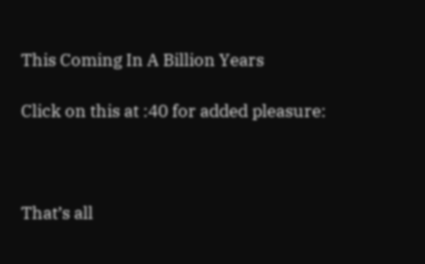This Coming In A Billion Years

Click on this at :40 for added pleasure:



That’s all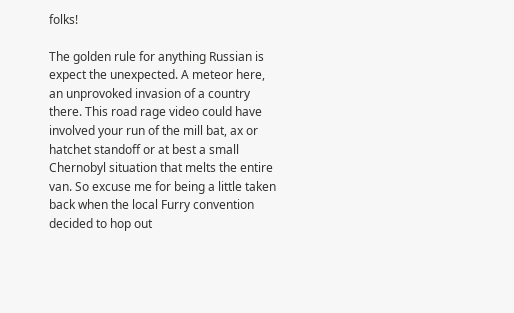folks!

The golden rule for anything Russian is expect the unexpected. A meteor here, an unprovoked invasion of a country there. This road rage video could have involved your run of the mill bat, ax or hatchet standoff or at best a small Chernobyl situation that melts the entire van. So excuse me for being a little taken back when the local Furry convention decided to hop out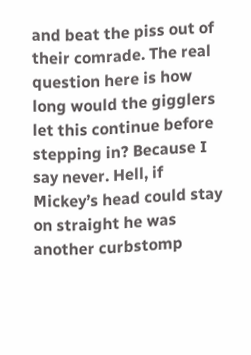and beat the piss out of their comrade. The real question here is how long would the gigglers let this continue before stepping in? Because I say never. Hell, if Mickey’s head could stay on straight he was another curbstomp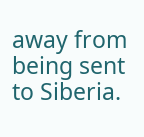away from being sent to Siberia.